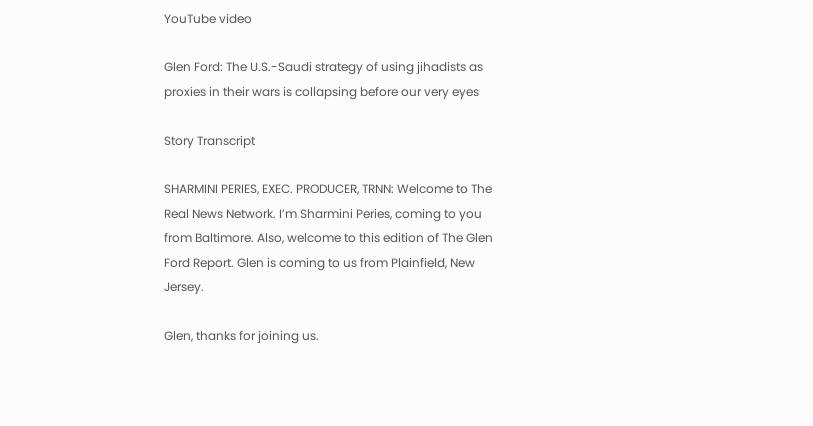YouTube video

Glen Ford: The U.S.-Saudi strategy of using jihadists as proxies in their wars is collapsing before our very eyes

Story Transcript

SHARMINI PERIES, EXEC. PRODUCER, TRNN: Welcome to The Real News Network. I’m Sharmini Peries, coming to you from Baltimore. Also, welcome to this edition of The Glen Ford Report. Glen is coming to us from Plainfield, New Jersey.

Glen, thanks for joining us.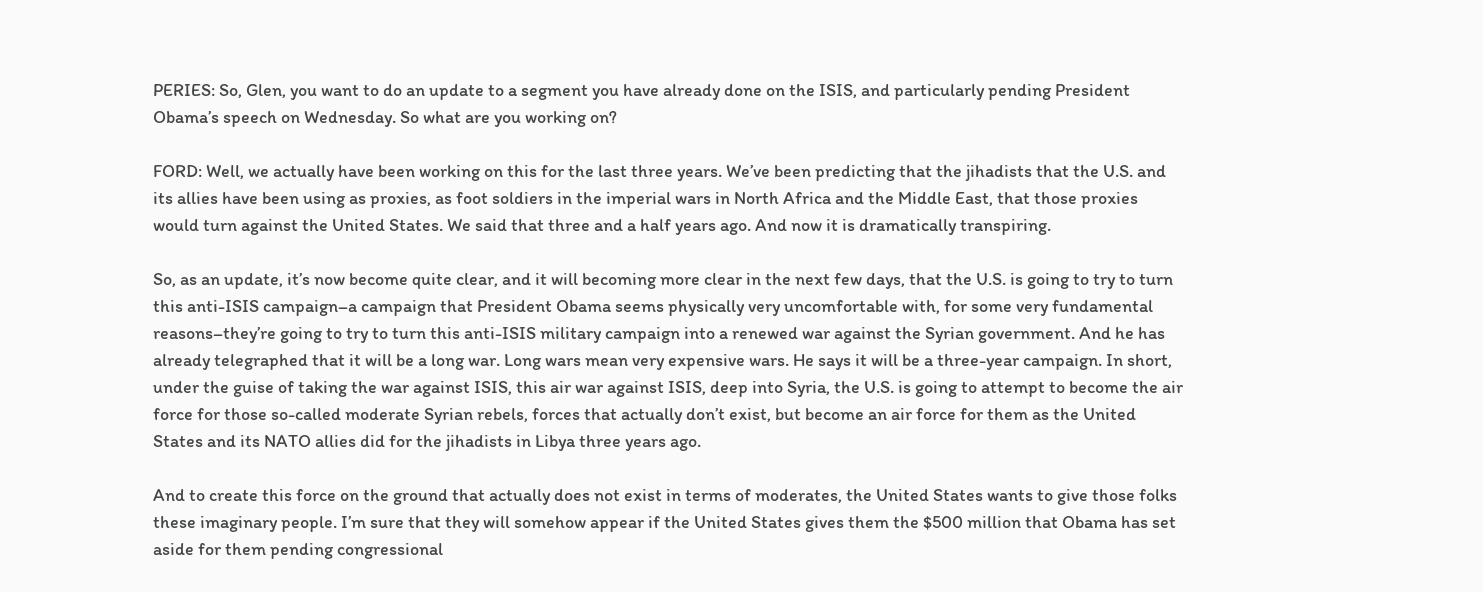PERIES: So, Glen, you want to do an update to a segment you have already done on the ISIS, and particularly pending President Obama’s speech on Wednesday. So what are you working on?

FORD: Well, we actually have been working on this for the last three years. We’ve been predicting that the jihadists that the U.S. and its allies have been using as proxies, as foot soldiers in the imperial wars in North Africa and the Middle East, that those proxies would turn against the United States. We said that three and a half years ago. And now it is dramatically transpiring.

So, as an update, it’s now become quite clear, and it will becoming more clear in the next few days, that the U.S. is going to try to turn this anti-ISIS campaign–a campaign that President Obama seems physically very uncomfortable with, for some very fundamental reasons–they’re going to try to turn this anti-ISIS military campaign into a renewed war against the Syrian government. And he has already telegraphed that it will be a long war. Long wars mean very expensive wars. He says it will be a three-year campaign. In short, under the guise of taking the war against ISIS, this air war against ISIS, deep into Syria, the U.S. is going to attempt to become the air force for those so-called moderate Syrian rebels, forces that actually don’t exist, but become an air force for them as the United States and its NATO allies did for the jihadists in Libya three years ago.

And to create this force on the ground that actually does not exist in terms of moderates, the United States wants to give those folks these imaginary people. I’m sure that they will somehow appear if the United States gives them the $500 million that Obama has set aside for them pending congressional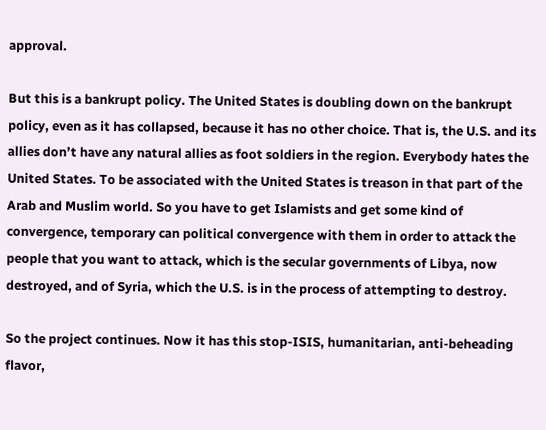approval.

But this is a bankrupt policy. The United States is doubling down on the bankrupt policy, even as it has collapsed, because it has no other choice. That is, the U.S. and its allies don’t have any natural allies as foot soldiers in the region. Everybody hates the United States. To be associated with the United States is treason in that part of the Arab and Muslim world. So you have to get Islamists and get some kind of convergence, temporary can political convergence with them in order to attack the people that you want to attack, which is the secular governments of Libya, now destroyed, and of Syria, which the U.S. is in the process of attempting to destroy.

So the project continues. Now it has this stop-ISIS, humanitarian, anti-beheading flavor,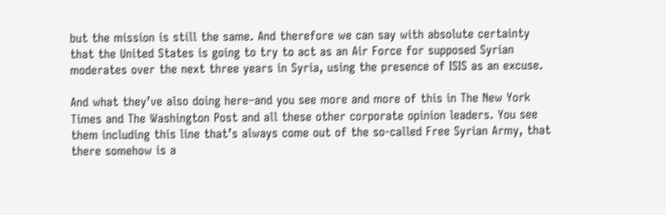but the mission is still the same. And therefore we can say with absolute certainty that the United States is going to try to act as an Air Force for supposed Syrian moderates over the next three years in Syria, using the presence of ISIS as an excuse.

And what they’ve also doing here–and you see more and more of this in The New York Times and The Washington Post and all these other corporate opinion leaders. You see them including this line that’s always come out of the so-called Free Syrian Army, that there somehow is a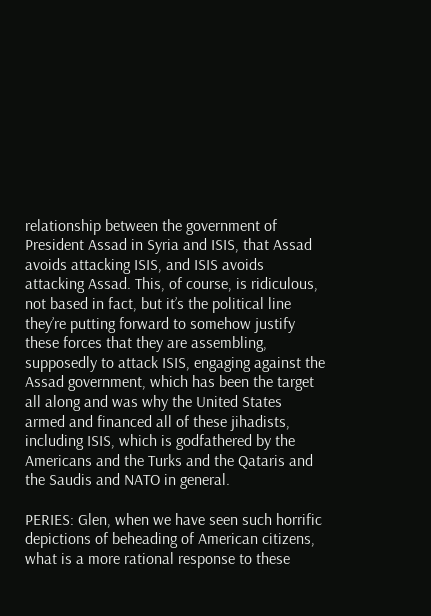relationship between the government of President Assad in Syria and ISIS, that Assad avoids attacking ISIS, and ISIS avoids attacking Assad. This, of course, is ridiculous, not based in fact, but it’s the political line they’re putting forward to somehow justify these forces that they are assembling, supposedly to attack ISIS, engaging against the Assad government, which has been the target all along and was why the United States armed and financed all of these jihadists, including ISIS, which is godfathered by the Americans and the Turks and the Qataris and the Saudis and NATO in general.

PERIES: Glen, when we have seen such horrific depictions of beheading of American citizens, what is a more rational response to these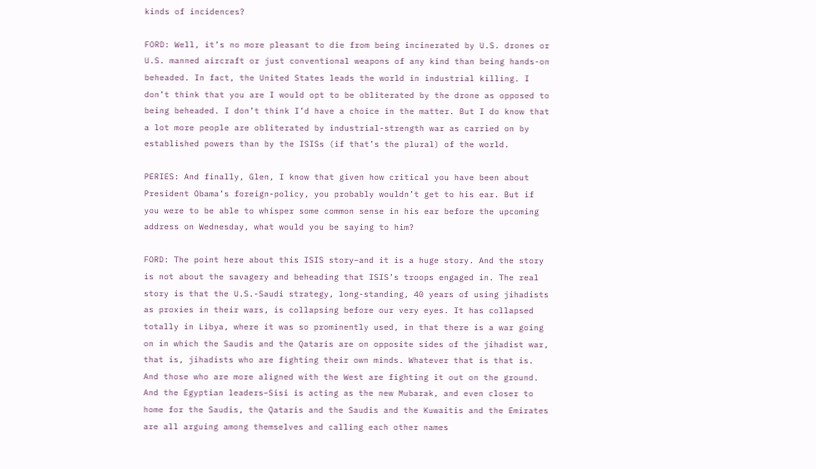kinds of incidences?

FORD: Well, it’s no more pleasant to die from being incinerated by U.S. drones or U.S. manned aircraft or just conventional weapons of any kind than being hands-on beheaded. In fact, the United States leads the world in industrial killing. I don’t think that you are I would opt to be obliterated by the drone as opposed to being beheaded. I don’t think I’d have a choice in the matter. But I do know that a lot more people are obliterated by industrial-strength war as carried on by established powers than by the ISISs (if that’s the plural) of the world.

PERIES: And finally, Glen, I know that given how critical you have been about President Obama’s foreign-policy, you probably wouldn’t get to his ear. But if you were to be able to whisper some common sense in his ear before the upcoming address on Wednesday, what would you be saying to him?

FORD: The point here about this ISIS story–and it is a huge story. And the story is not about the savagery and beheading that ISIS’s troops engaged in. The real story is that the U.S.-Saudi strategy, long-standing, 40 years of using jihadists as proxies in their wars, is collapsing before our very eyes. It has collapsed totally in Libya, where it was so prominently used, in that there is a war going on in which the Saudis and the Qataris are on opposite sides of the jihadist war, that is, jihadists who are fighting their own minds. Whatever that is that is. And those who are more aligned with the West are fighting it out on the ground. And the Egyptian leaders–Sisi is acting as the new Mubarak, and even closer to home for the Saudis, the Qataris and the Saudis and the Kuwaitis and the Emirates are all arguing among themselves and calling each other names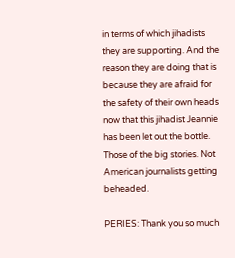in terms of which jihadists they are supporting. And the reason they are doing that is because they are afraid for the safety of their own heads now that this jihadist Jeannie has been let out the bottle. Those of the big stories. Not American journalists getting beheaded.

PERIES: Thank you so much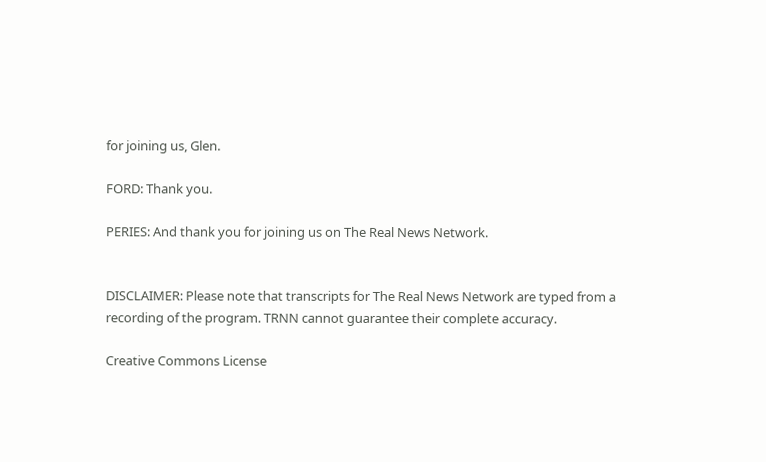for joining us, Glen.

FORD: Thank you.

PERIES: And thank you for joining us on The Real News Network.


DISCLAIMER: Please note that transcripts for The Real News Network are typed from a recording of the program. TRNN cannot guarantee their complete accuracy.

Creative Commons License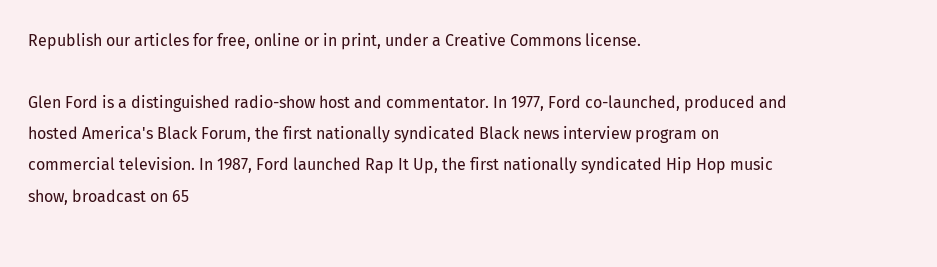Republish our articles for free, online or in print, under a Creative Commons license.

Glen Ford is a distinguished radio-show host and commentator. In 1977, Ford co-launched, produced and hosted America's Black Forum, the first nationally syndicated Black news interview program on commercial television. In 1987, Ford launched Rap It Up, the first nationally syndicated Hip Hop music show, broadcast on 65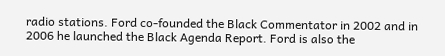radio stations. Ford co-founded the Black Commentator in 2002 and in 2006 he launched the Black Agenda Report. Ford is also the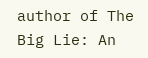author of The Big Lie: An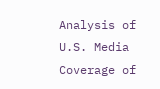Analysis of U.S. Media Coverage of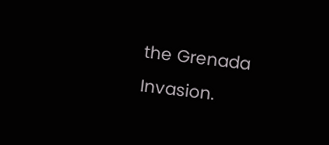the Grenada Invasion.